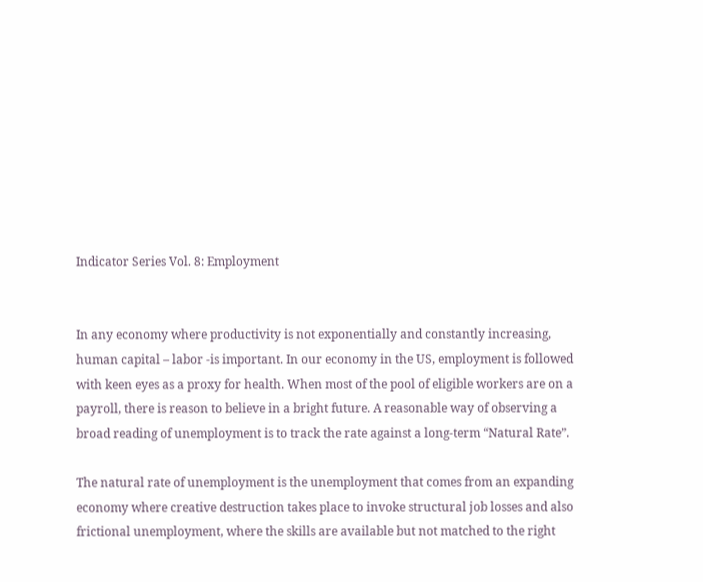Indicator Series Vol. 8: Employment


In any economy where productivity is not exponentially and constantly increasing, human capital – labor -is important. In our economy in the US, employment is followed with keen eyes as a proxy for health. When most of the pool of eligible workers are on a payroll, there is reason to believe in a bright future. A reasonable way of observing a broad reading of unemployment is to track the rate against a long-term “Natural Rate”.

The natural rate of unemployment is the unemployment that comes from an expanding economy where creative destruction takes place to invoke structural job losses and also frictional unemployment, where the skills are available but not matched to the right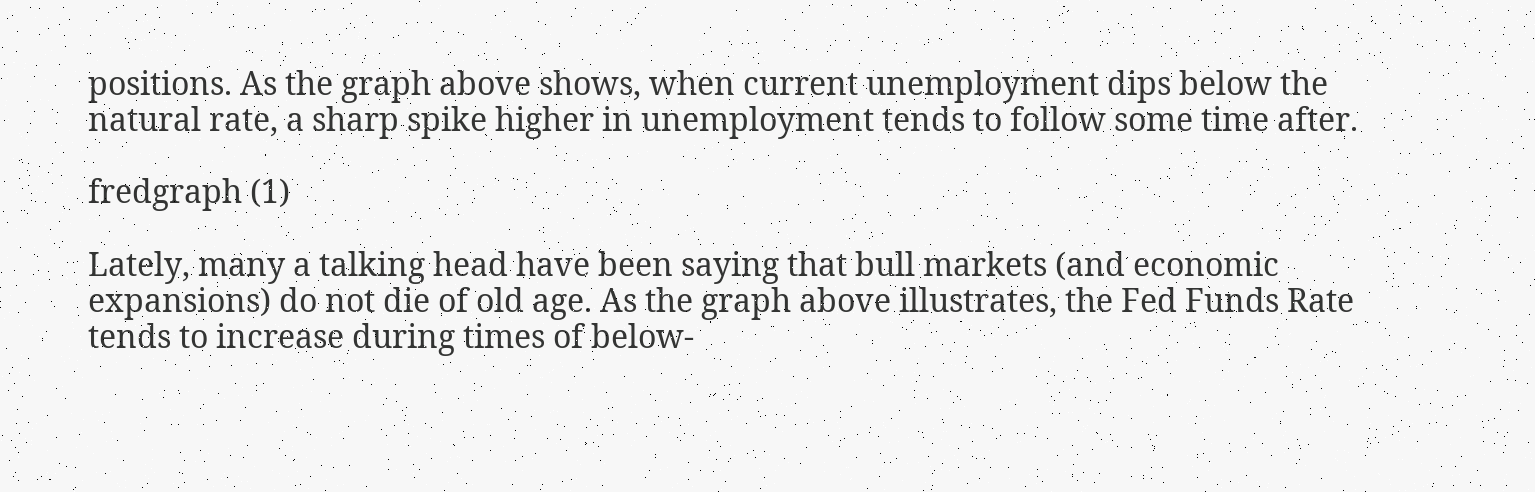positions. As the graph above shows, when current unemployment dips below the natural rate, a sharp spike higher in unemployment tends to follow some time after.

fredgraph (1)

Lately, many a talking head have been saying that bull markets (and economic expansions) do not die of old age. As the graph above illustrates, the Fed Funds Rate tends to increase during times of below-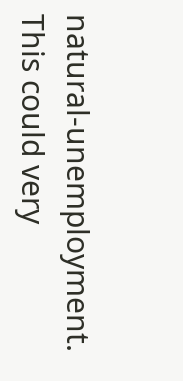natural-unemployment. This could very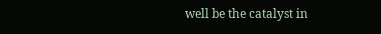well be the catalyst in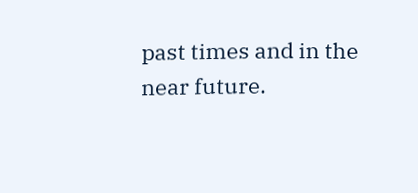past times and in the near future.